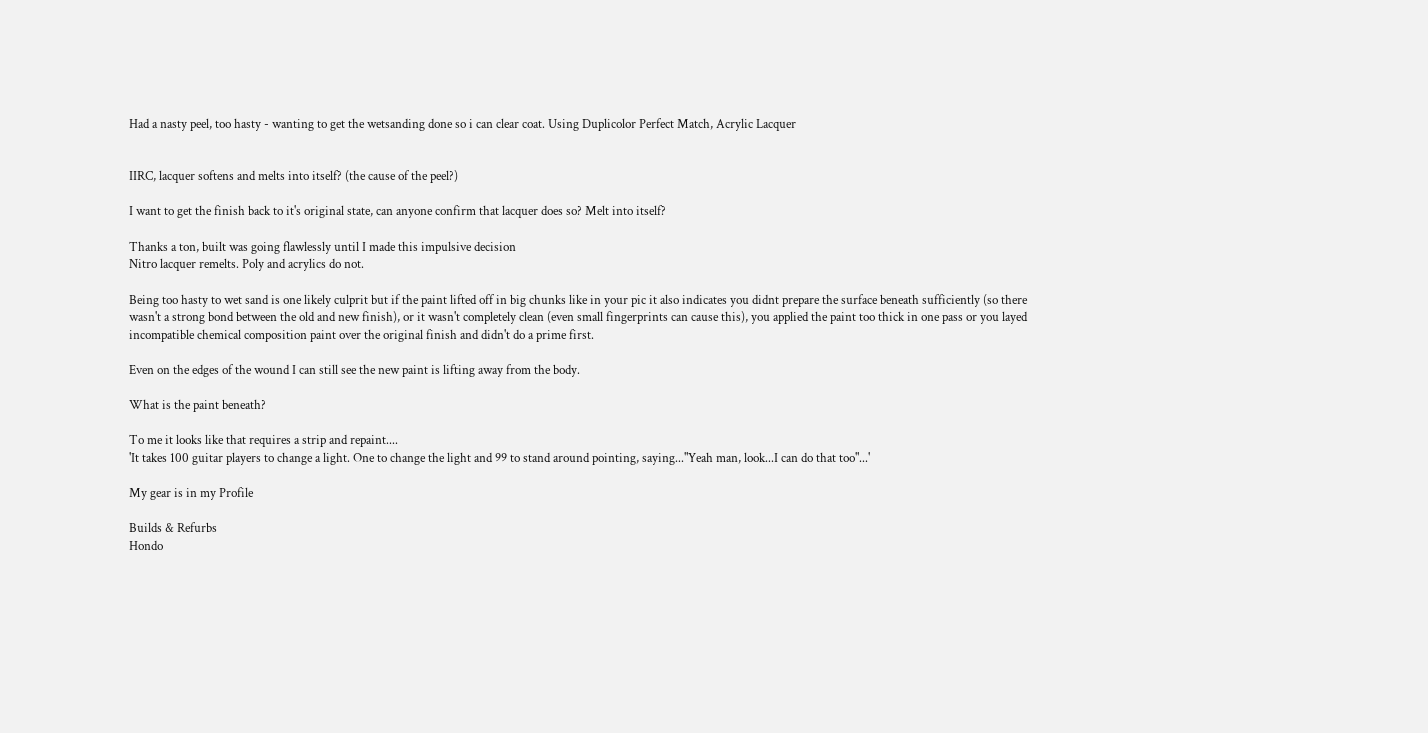Had a nasty peel, too hasty - wanting to get the wetsanding done so i can clear coat. Using Duplicolor Perfect Match, Acrylic Lacquer


IIRC, lacquer softens and melts into itself? (the cause of the peel?)

I want to get the finish back to it's original state, can anyone confirm that lacquer does so? Melt into itself?

Thanks a ton, built was going flawlessly until I made this impulsive decision
Nitro lacquer remelts. Poly and acrylics do not.

Being too hasty to wet sand is one likely culprit but if the paint lifted off in big chunks like in your pic it also indicates you didnt prepare the surface beneath sufficiently (so there wasn't a strong bond between the old and new finish), or it wasn't completely clean (even small fingerprints can cause this), you applied the paint too thick in one pass or you layed incompatible chemical composition paint over the original finish and didn't do a prime first.

Even on the edges of the wound I can still see the new paint is lifting away from the body.

What is the paint beneath?

To me it looks like that requires a strip and repaint....
'It takes 100 guitar players to change a light. One to change the light and 99 to stand around pointing, saying..."Yeah man, look...I can do that too"...'

My gear is in my Profile

Builds & Refurbs
Hondo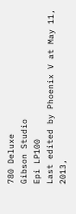780 Deluxe
Gibson Studio
Epi LP100
Last edited by Phoenix V at May 11, 2013,